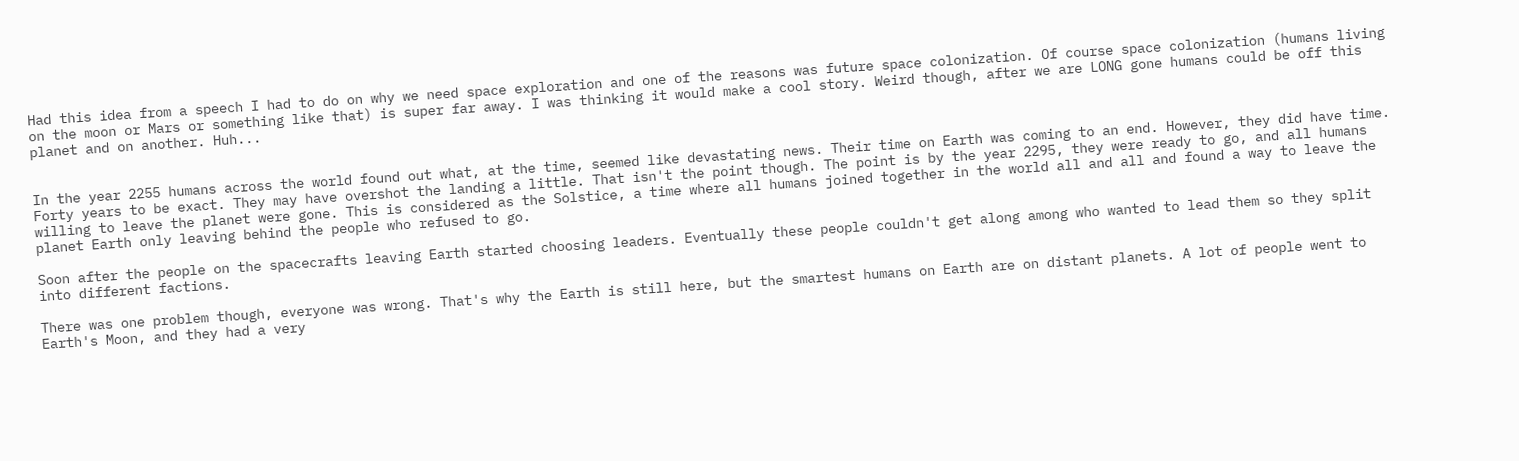Had this idea from a speech I had to do on why we need space exploration and one of the reasons was future space colonization. Of course space colonization (humans living on the moon or Mars or something like that) is super far away. I was thinking it would make a cool story. Weird though, after we are LONG gone humans could be off this planet and on another. Huh...


In the year 2255 humans across the world found out what, at the time, seemed like devastating news. Their time on Earth was coming to an end. However, they did have time. Forty years to be exact. They may have overshot the landing a little. That isn't the point though. The point is by the year 2295, they were ready to go, and all humans willing to leave the planet were gone. This is considered as the Solstice, a time where all humans joined together in the world all and all and found a way to leave the planet Earth only leaving behind the people who refused to go.

Soon after the people on the spacecrafts leaving Earth started choosing leaders. Eventually these people couldn't get along among who wanted to lead them so they split into different factions.

There was one problem though, everyone was wrong. That's why the Earth is still here, but the smartest humans on Earth are on distant planets. A lot of people went to Earth's Moon, and they had a very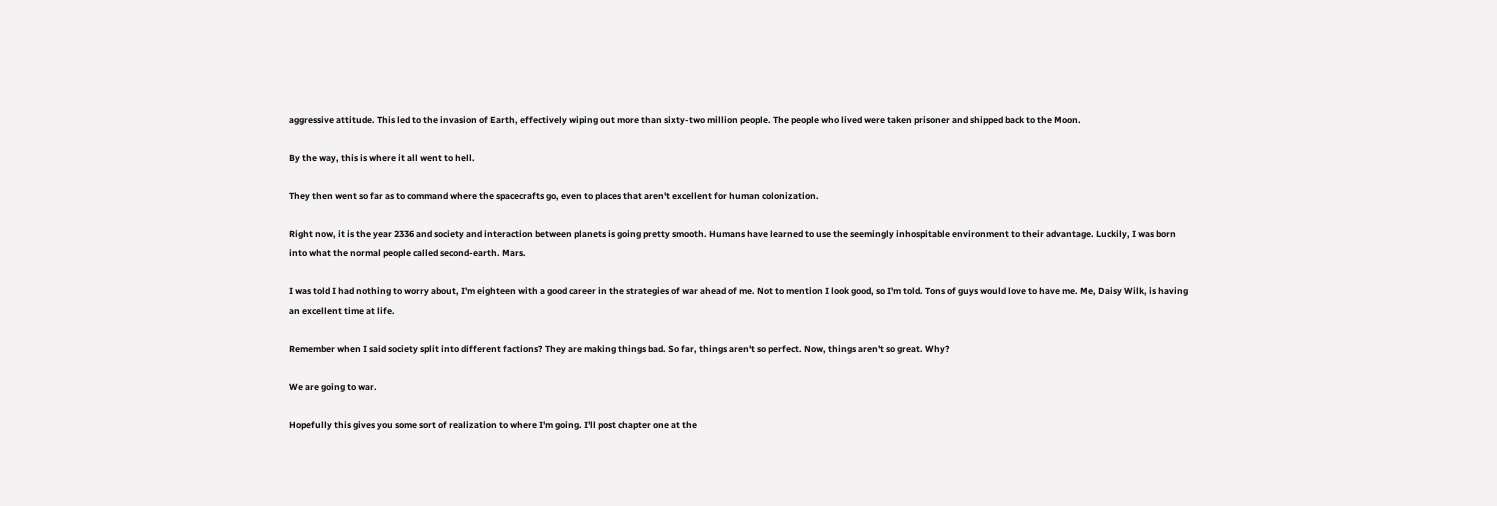aggressive attitude. This led to the invasion of Earth, effectively wiping out more than sixty-two million people. The people who lived were taken prisoner and shipped back to the Moon.

By the way, this is where it all went to hell.

They then went so far as to command where the spacecrafts go, even to places that aren't excellent for human colonization.

Right now, it is the year 2336 and society and interaction between planets is going pretty smooth. Humans have learned to use the seemingly inhospitable environment to their advantage. Luckily, I was born into what the normal people called second-earth. Mars.

I was told I had nothing to worry about, I'm eighteen with a good career in the strategies of war ahead of me. Not to mention I look good, so I'm told. Tons of guys would love to have me. Me, Daisy Wilk, is having an excellent time at life.

Remember when I said society split into different factions? They are making things bad. So far, things aren't so perfect. Now, things aren't so great. Why?

We are going to war.

Hopefully this gives you some sort of realization to where I'm going. I'll post chapter one at the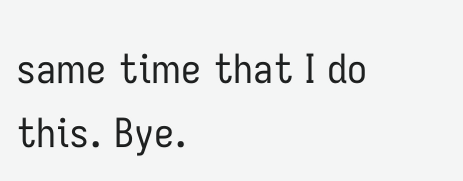same time that I do this. Bye.